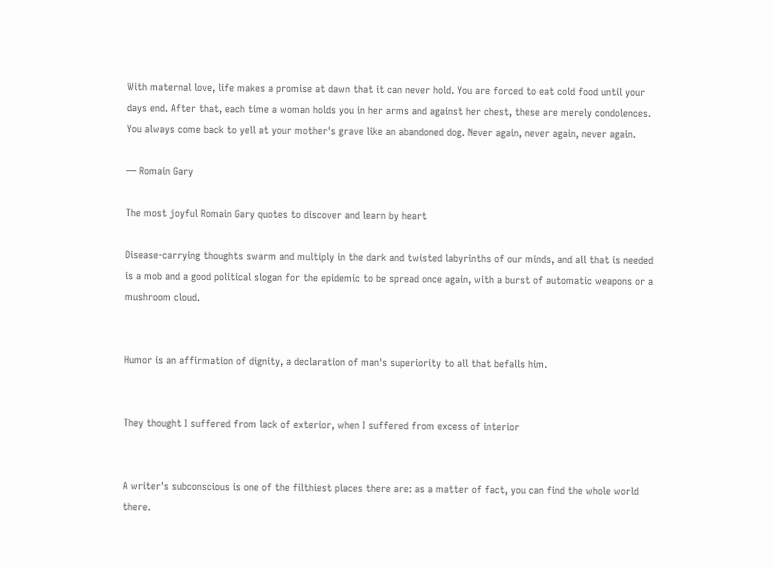With maternal love, life makes a promise at dawn that it can never hold. You are forced to eat cold food until your days end. After that, each time a woman holds you in her arms and against her chest, these are merely condolences. You always come back to yell at your mother's grave like an abandoned dog. Never again, never again, never again.

— Romain Gary

The most joyful Romain Gary quotes to discover and learn by heart

Disease-carrying thoughts swarm and multiply in the dark and twisted labyrinths of our minds, and all that is needed is a mob and a good political slogan for the epidemic to be spread once again, with a burst of automatic weapons or a mushroom cloud.


Humor is an affirmation of dignity, a declaration of man's superiority to all that befalls him.


They thought I suffered from lack of exterior, when I suffered from excess of interior


A writer's subconscious is one of the filthiest places there are: as a matter of fact, you can find the whole world there.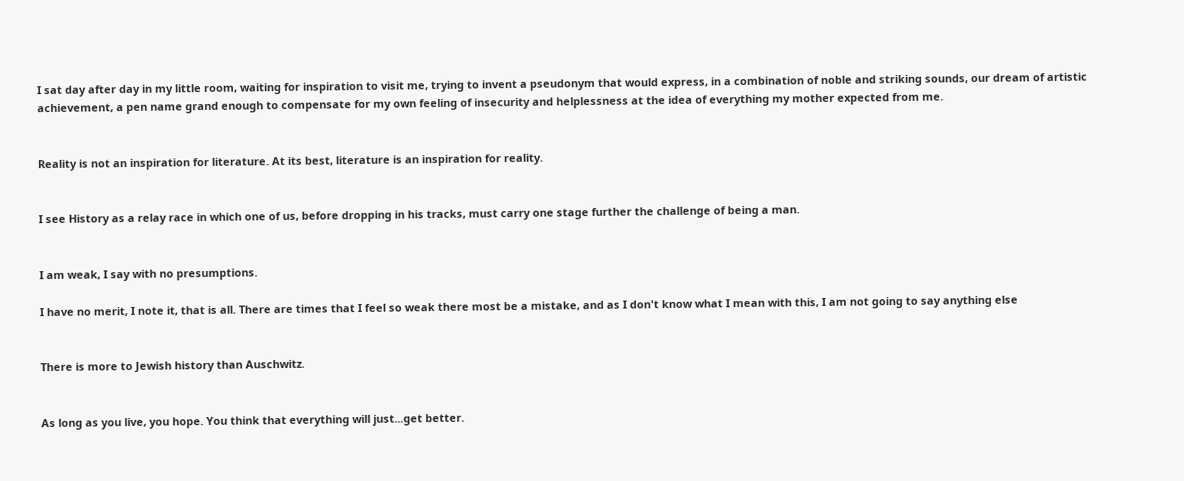I sat day after day in my little room, waiting for inspiration to visit me, trying to invent a pseudonym that would express, in a combination of noble and striking sounds, our dream of artistic achievement, a pen name grand enough to compensate for my own feeling of insecurity and helplessness at the idea of everything my mother expected from me.


Reality is not an inspiration for literature. At its best, literature is an inspiration for reality.


I see History as a relay race in which one of us, before dropping in his tracks, must carry one stage further the challenge of being a man.


I am weak, I say with no presumptions.

I have no merit, I note it, that is all. There are times that I feel so weak there most be a mistake, and as I don't know what I mean with this, I am not going to say anything else


There is more to Jewish history than Auschwitz.


As long as you live, you hope. You think that everything will just...get better.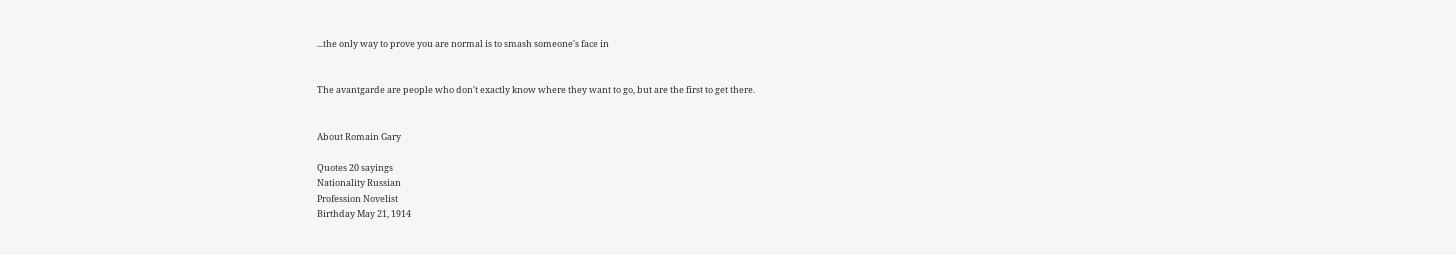...the only way to prove you are normal is to smash someone's face in


The avantgarde are people who don't exactly know where they want to go, but are the first to get there.


About Romain Gary

Quotes 20 sayings
Nationality Russian
Profession Novelist
Birthday May 21, 1914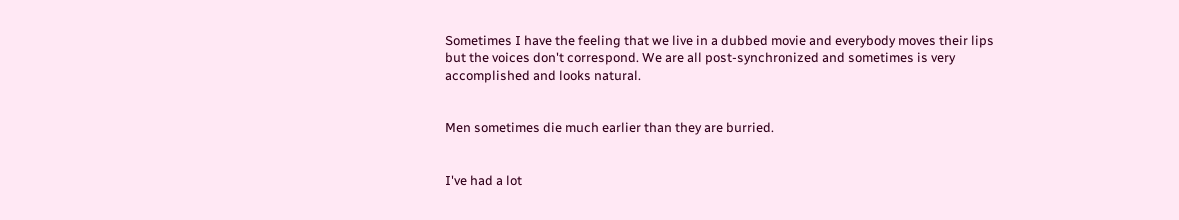Sometimes I have the feeling that we live in a dubbed movie and everybody moves their lips but the voices don't correspond. We are all post-synchronized and sometimes is very accomplished and looks natural.


Men sometimes die much earlier than they are burried.


I've had a lot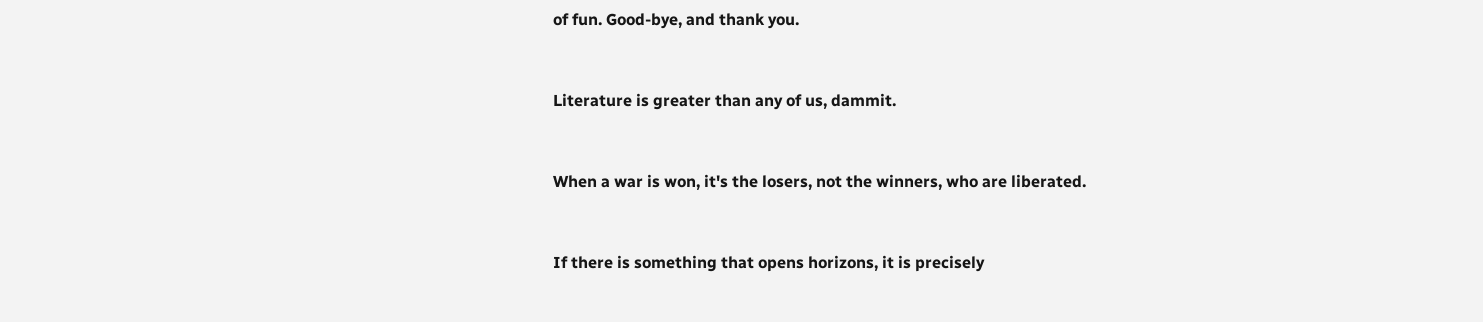of fun. Good-bye, and thank you.


Literature is greater than any of us, dammit.


When a war is won, it's the losers, not the winners, who are liberated.


If there is something that opens horizons, it is precisely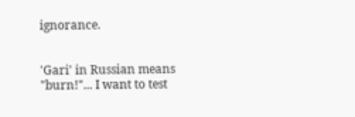ignorance.


'Gari' in Russian means "burn!"... I want to test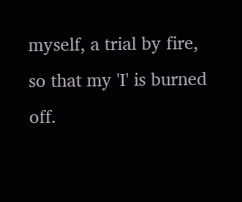myself, a trial by fire, so that my 'I' is burned off.